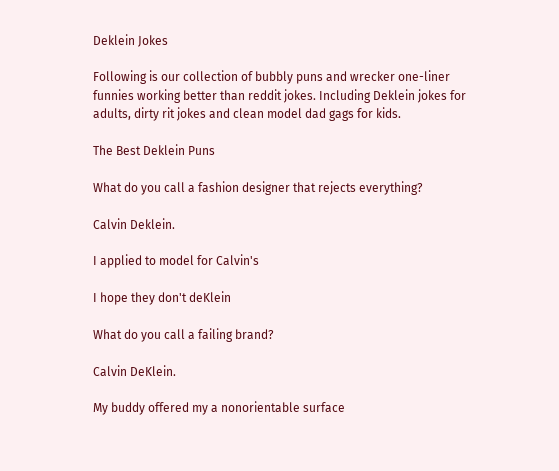Deklein Jokes

Following is our collection of bubbly puns and wrecker one-liner funnies working better than reddit jokes. Including Deklein jokes for adults, dirty rit jokes and clean model dad gags for kids.

The Best Deklein Puns

What do you call a fashion designer that rejects everything?

Calvin Deklein.

I applied to model for Calvin's

I hope they don't deKlein

What do you call a failing brand?

Calvin DeKlein.

My buddy offered my a nonorientable surface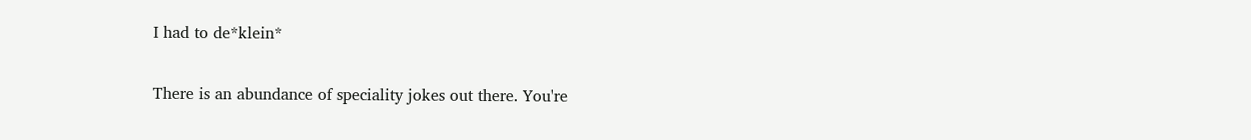I had to de*klein*

There is an abundance of speciality jokes out there. You're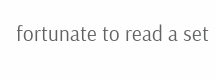fortunate to read a set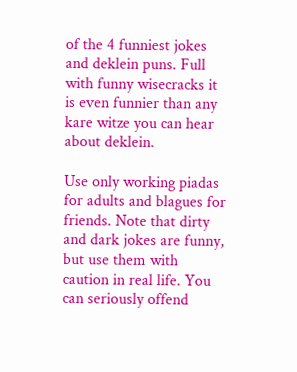of the 4 funniest jokes and deklein puns. Full with funny wisecracks it is even funnier than any kare witze you can hear about deklein.

Use only working piadas for adults and blagues for friends. Note that dirty and dark jokes are funny, but use them with caution in real life. You can seriously offend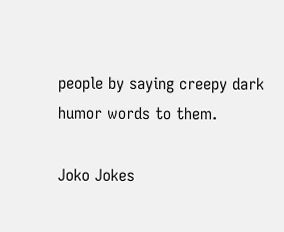people by saying creepy dark humor words to them.

Joko Jokes